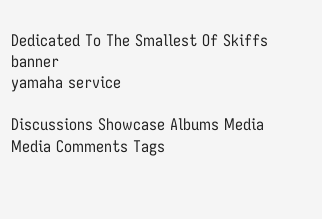Dedicated To The Smallest Of Skiffs banner
yamaha service

Discussions Showcase Albums Media Media Comments Tags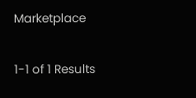Marketplace

1-1 of 1 Results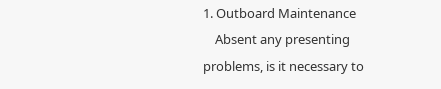1. Outboard Maintenance
    Absent any presenting problems, is it necessary to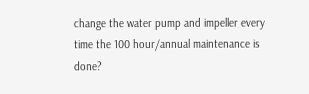change the water pump and impeller every time the 100 hour/annual maintenance is done?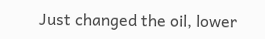Just changed the oil, lower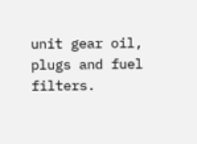unit gear oil, plugs and fuel filters.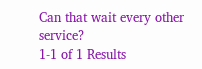Can that wait every other service?
1-1 of 1 Results